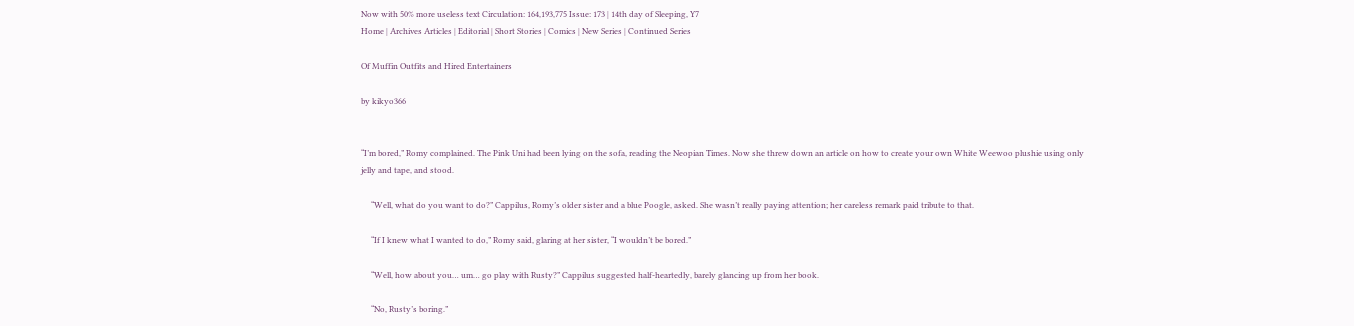Now with 50% more useless text Circulation: 164,193,775 Issue: 173 | 14th day of Sleeping, Y7
Home | Archives Articles | Editorial | Short Stories | Comics | New Series | Continued Series

Of Muffin Outfits and Hired Entertainers

by kikyo366


“I’m bored,” Romy complained. The Pink Uni had been lying on the sofa, reading the Neopian Times. Now she threw down an article on how to create your own White Weewoo plushie using only jelly and tape, and stood.

     “Well, what do you want to do?” Cappilus, Romy’s older sister and a blue Poogle, asked. She wasn’t really paying attention; her careless remark paid tribute to that.

     “If I knew what I wanted to do,” Romy said, glaring at her sister, “I wouldn’t be bored.”

     “Well, how about you… um… go play with Rusty?” Cappilus suggested half-heartedly, barely glancing up from her book.

     “No, Rusty’s boring.”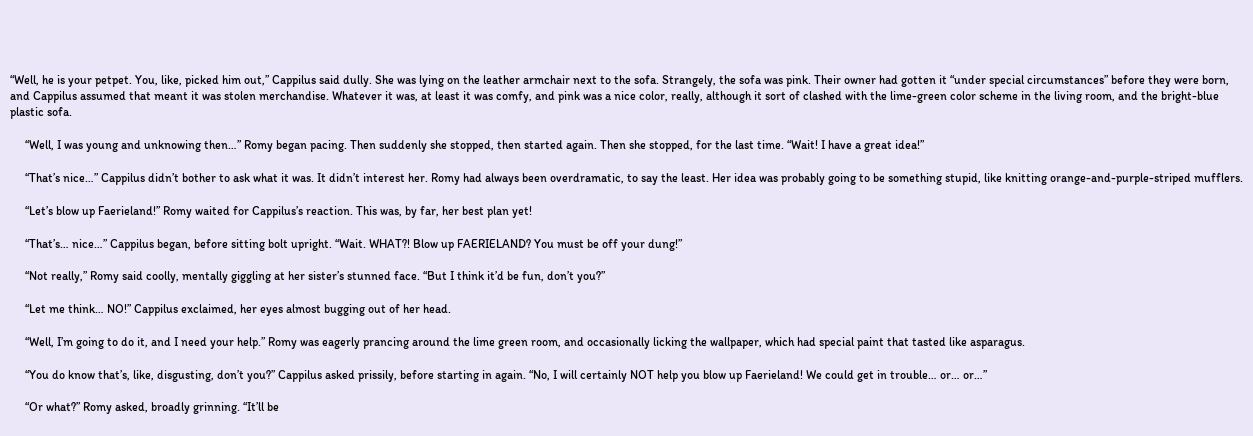“Well, he is your petpet. You, like, picked him out,” Cappilus said dully. She was lying on the leather armchair next to the sofa. Strangely, the sofa was pink. Their owner had gotten it “under special circumstances” before they were born, and Cappilus assumed that meant it was stolen merchandise. Whatever it was, at least it was comfy, and pink was a nice color, really, although it sort of clashed with the lime-green color scheme in the living room, and the bright-blue plastic sofa.

     “Well, I was young and unknowing then…” Romy began pacing. Then suddenly she stopped, then started again. Then she stopped, for the last time. “Wait! I have a great idea!”

     “That’s nice…” Cappilus didn’t bother to ask what it was. It didn’t interest her. Romy had always been overdramatic, to say the least. Her idea was probably going to be something stupid, like knitting orange-and-purple-striped mufflers.

     “Let’s blow up Faerieland!” Romy waited for Cappilus’s reaction. This was, by far, her best plan yet!

     “That’s… nice…” Cappilus began, before sitting bolt upright. “Wait. WHAT?! Blow up FAERIELAND? You must be off your dung!”

     “Not really,” Romy said coolly, mentally giggling at her sister’s stunned face. “But I think it’d be fun, don’t you?”

     “Let me think… NO!” Cappilus exclaimed, her eyes almost bugging out of her head.

     “Well, I’m going to do it, and I need your help.” Romy was eagerly prancing around the lime green room, and occasionally licking the wallpaper, which had special paint that tasted like asparagus.

     “You do know that’s, like, disgusting, don’t you?” Cappilus asked prissily, before starting in again. “No, I will certainly NOT help you blow up Faerieland! We could get in trouble… or… or…”

     “Or what?” Romy asked, broadly grinning. “It’ll be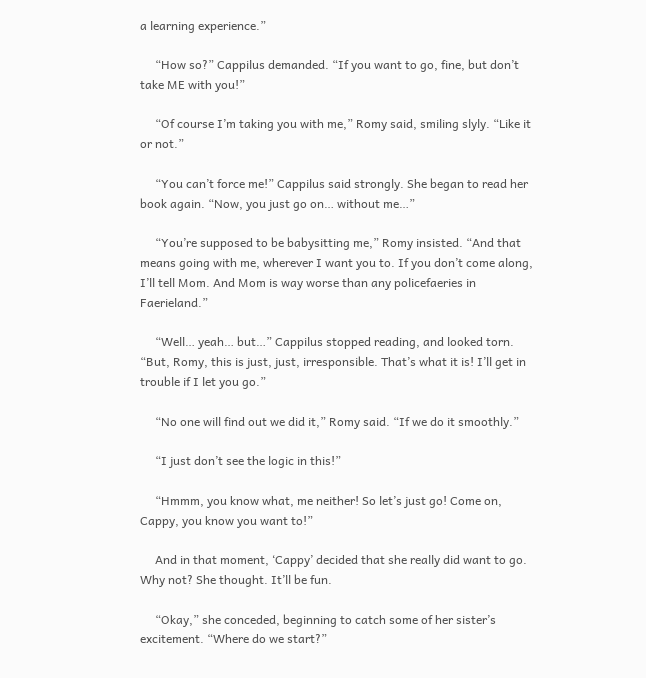a learning experience.”

     “How so?” Cappilus demanded. “If you want to go, fine, but don’t take ME with you!”

     “Of course I’m taking you with me,” Romy said, smiling slyly. “Like it or not.”

     “You can’t force me!” Cappilus said strongly. She began to read her book again. “Now, you just go on… without me…”

     “You’re supposed to be babysitting me,” Romy insisted. “And that means going with me, wherever I want you to. If you don’t come along, I’ll tell Mom. And Mom is way worse than any policefaeries in Faerieland.”

     “Well… yeah… but…” Cappilus stopped reading, and looked torn. “But, Romy, this is just, just, irresponsible. That’s what it is! I’ll get in trouble if I let you go.”

     “No one will find out we did it,” Romy said. “If we do it smoothly.”

     “I just don’t see the logic in this!”

     “Hmmm, you know what, me neither! So let’s just go! Come on, Cappy, you know you want to!”

     And in that moment, ‘Cappy’ decided that she really did want to go. Why not? She thought. It’ll be fun.

     “Okay,” she conceded, beginning to catch some of her sister’s excitement. “Where do we start?”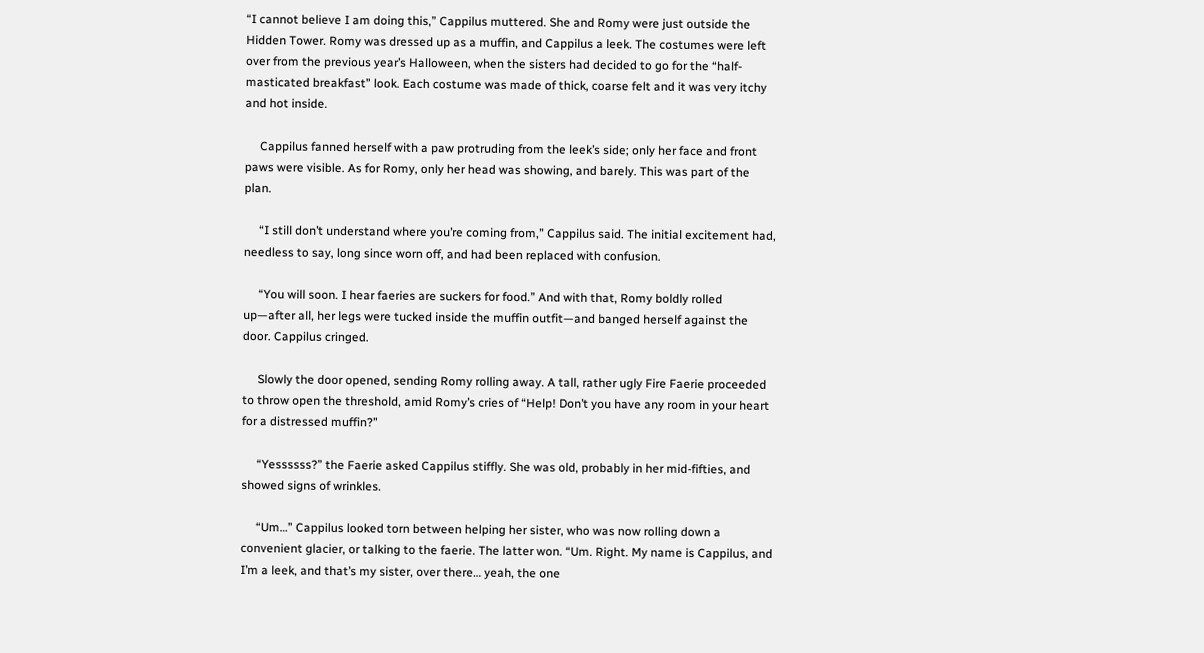“I cannot believe I am doing this,” Cappilus muttered. She and Romy were just outside the Hidden Tower. Romy was dressed up as a muffin, and Cappilus a leek. The costumes were left over from the previous year’s Halloween, when the sisters had decided to go for the “half-masticated breakfast” look. Each costume was made of thick, coarse felt and it was very itchy and hot inside.

     Cappilus fanned herself with a paw protruding from the leek’s side; only her face and front paws were visible. As for Romy, only her head was showing, and barely. This was part of the plan.

     “I still don’t understand where you’re coming from,” Cappilus said. The initial excitement had, needless to say, long since worn off, and had been replaced with confusion.

     “You will soon. I hear faeries are suckers for food.” And with that, Romy boldly rolled up—after all, her legs were tucked inside the muffin outfit—and banged herself against the door. Cappilus cringed.

     Slowly the door opened, sending Romy rolling away. A tall, rather ugly Fire Faerie proceeded to throw open the threshold, amid Romy’s cries of “Help! Don’t you have any room in your heart for a distressed muffin?”

     “Yessssss?” the Faerie asked Cappilus stiffly. She was old, probably in her mid-fifties, and showed signs of wrinkles.

     “Um…” Cappilus looked torn between helping her sister, who was now rolling down a convenient glacier, or talking to the faerie. The latter won. “Um. Right. My name is Cappilus, and I’m a leek, and that’s my sister, over there… yeah, the one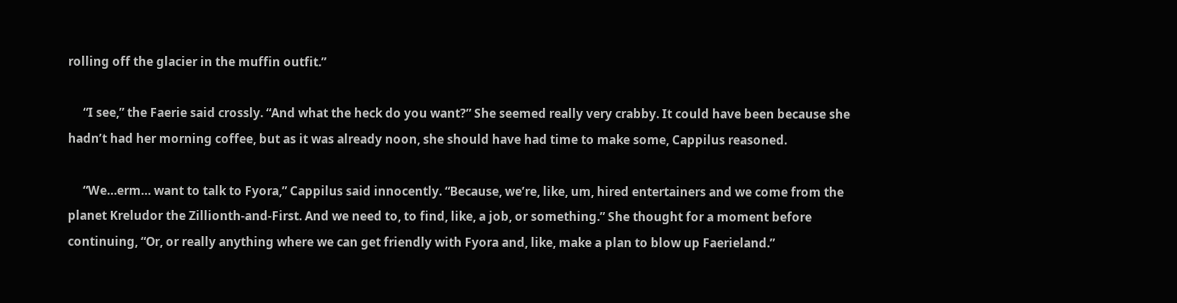rolling off the glacier in the muffin outfit.”

     “I see,” the Faerie said crossly. “And what the heck do you want?” She seemed really very crabby. It could have been because she hadn’t had her morning coffee, but as it was already noon, she should have had time to make some, Cappilus reasoned.

     “We…erm… want to talk to Fyora,” Cappilus said innocently. “Because, we’re, like, um, hired entertainers and we come from the planet Kreludor the Zillionth-and-First. And we need to, to find, like, a job, or something.” She thought for a moment before continuing, “Or, or really anything where we can get friendly with Fyora and, like, make a plan to blow up Faerieland.”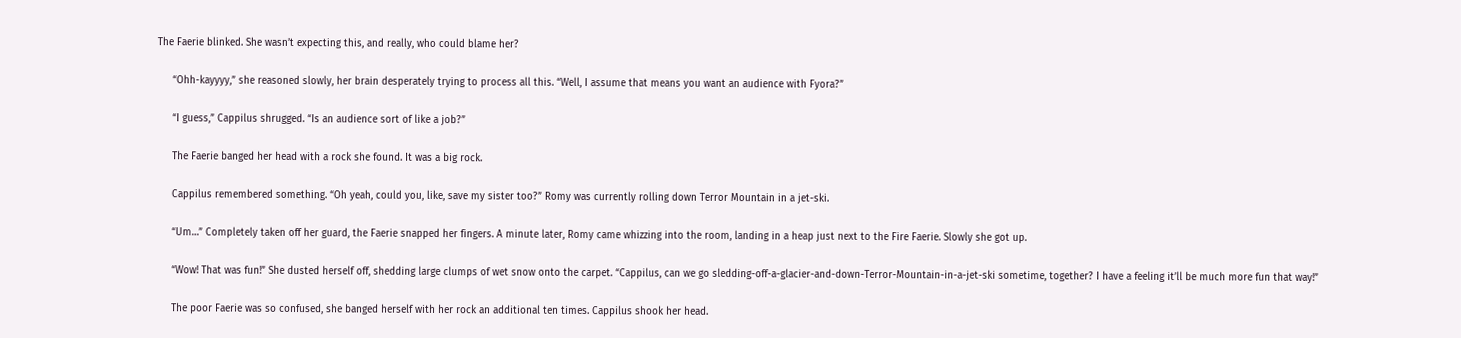The Faerie blinked. She wasn’t expecting this, and really, who could blame her?

     “Ohh-kayyyy,” she reasoned slowly, her brain desperately trying to process all this. “Well, I assume that means you want an audience with Fyora?”

     “I guess,” Cappilus shrugged. “Is an audience sort of like a job?”

     The Faerie banged her head with a rock she found. It was a big rock.

     Cappilus remembered something. “Oh yeah, could you, like, save my sister too?” Romy was currently rolling down Terror Mountain in a jet-ski.

     “Um…” Completely taken off her guard, the Faerie snapped her fingers. A minute later, Romy came whizzing into the room, landing in a heap just next to the Fire Faerie. Slowly she got up.

     “Wow! That was fun!” She dusted herself off, shedding large clumps of wet snow onto the carpet. “Cappilus, can we go sledding-off-a-glacier-and-down-Terror-Mountain-in-a-jet-ski sometime, together? I have a feeling it’ll be much more fun that way!”

     The poor Faerie was so confused, she banged herself with her rock an additional ten times. Cappilus shook her head.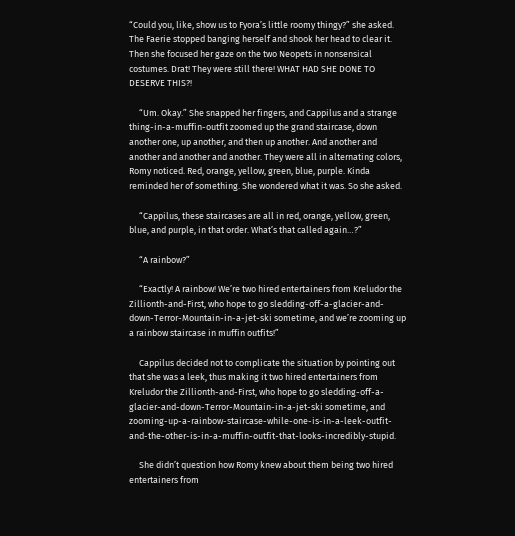“Could you, like, show us to Fyora’s little roomy thingy?” she asked. The Faerie stopped banging herself and shook her head to clear it. Then she focused her gaze on the two Neopets in nonsensical costumes. Drat! They were still there! WHAT HAD SHE DONE TO DESERVE THIS?!

     “Um. Okay.” She snapped her fingers, and Cappilus and a strange thing-in-a-muffin-outfit zoomed up the grand staircase, down another one, up another, and then up another. And another and another and another and another. They were all in alternating colors, Romy noticed. Red, orange, yellow, green, blue, purple. Kinda reminded her of something. She wondered what it was. So she asked.

     “Cappilus, these staircases are all in red, orange, yellow, green, blue, and purple, in that order. What’s that called again…?”

     “A rainbow?”

     “Exactly! A rainbow! We’re two hired entertainers from Kreludor the Zillionth-and-First, who hope to go sledding-off-a-glacier-and-down-Terror-Mountain-in-a-jet-ski sometime, and we’re zooming up a rainbow staircase in muffin outfits!”

     Cappilus decided not to complicate the situation by pointing out that she was a leek, thus making it two hired entertainers from Kreludor the Zillionth-and-First, who hope to go sledding-off-a-glacier-and-down-Terror-Mountain-in-a-jet-ski sometime, and zooming-up-a-rainbow-staircase-while-one-is-in-a-leek-outfit- and-the-other-is-in-a-muffin-outfit-that-looks-incredibly-stupid.

     She didn’t question how Romy knew about them being two hired entertainers from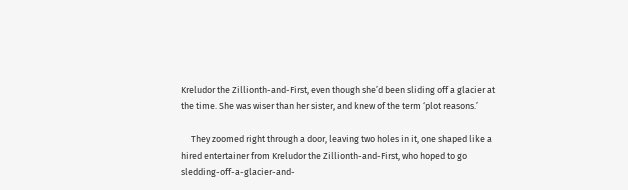Kreludor the Zillionth-and-First, even though she’d been sliding off a glacier at the time. She was wiser than her sister, and knew of the term ‘plot reasons.’

     They zoomed right through a door, leaving two holes in it, one shaped like a hired entertainer from Kreludor the Zillionth-and-First, who hoped to go sledding-off-a-glacier-and-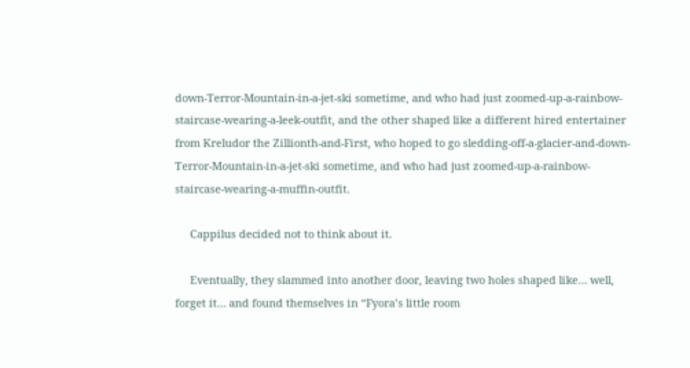down-Terror-Mountain-in-a-jet-ski sometime, and who had just zoomed-up-a-rainbow-staircase-wearing-a-leek-outfit, and the other shaped like a different hired entertainer from Kreludor the Zillionth-and-First, who hoped to go sledding-off-a-glacier-and-down-Terror-Mountain-in-a-jet-ski sometime, and who had just zoomed-up-a-rainbow-staircase-wearing-a-muffin-outfit.

     Cappilus decided not to think about it.

     Eventually, they slammed into another door, leaving two holes shaped like… well, forget it… and found themselves in “Fyora’s little room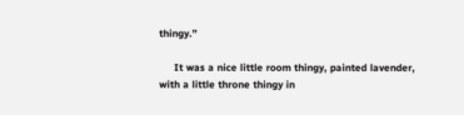thingy.”

     It was a nice little room thingy, painted lavender, with a little throne thingy in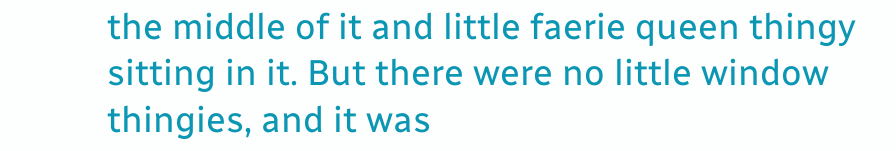the middle of it and little faerie queen thingy sitting in it. But there were no little window thingies, and it was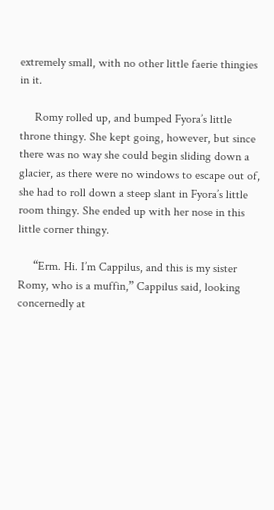extremely small, with no other little faerie thingies in it.

     Romy rolled up, and bumped Fyora’s little throne thingy. She kept going, however, but since there was no way she could begin sliding down a glacier, as there were no windows to escape out of, she had to roll down a steep slant in Fyora’s little room thingy. She ended up with her nose in this little corner thingy.

     “Erm. Hi. I’m Cappilus, and this is my sister Romy, who is a muffin,” Cappilus said, looking concernedly at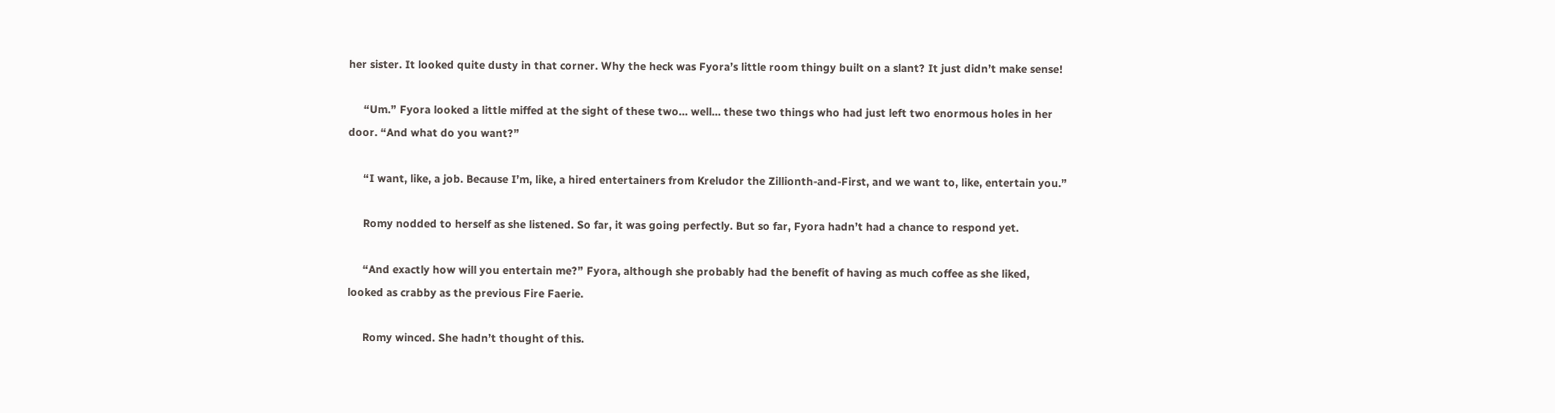her sister. It looked quite dusty in that corner. Why the heck was Fyora’s little room thingy built on a slant? It just didn’t make sense!

     “Um.” Fyora looked a little miffed at the sight of these two… well… these two things who had just left two enormous holes in her door. “And what do you want?”

     “I want, like, a job. Because I’m, like, a hired entertainers from Kreludor the Zillionth-and-First, and we want to, like, entertain you.”

     Romy nodded to herself as she listened. So far, it was going perfectly. But so far, Fyora hadn’t had a chance to respond yet.

     “And exactly how will you entertain me?” Fyora, although she probably had the benefit of having as much coffee as she liked, looked as crabby as the previous Fire Faerie.

     Romy winced. She hadn’t thought of this.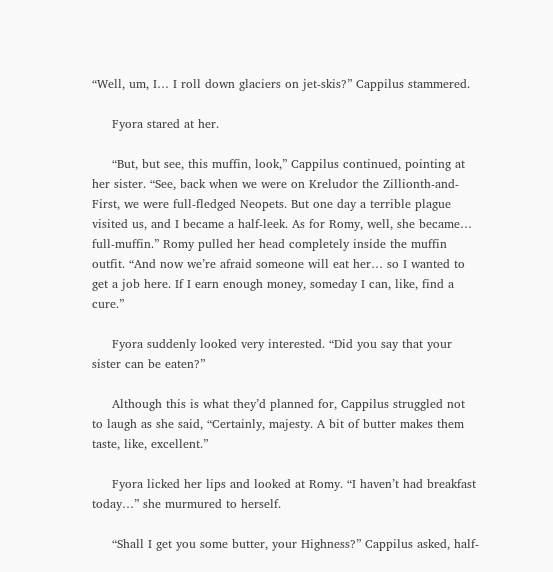“Well, um, I… I roll down glaciers on jet-skis?” Cappilus stammered.

     Fyora stared at her.

     “But, but see, this muffin, look,” Cappilus continued, pointing at her sister. “See, back when we were on Kreludor the Zillionth-and-First, we were full-fledged Neopets. But one day a terrible plague visited us, and I became a half-leek. As for Romy, well, she became… full-muffin.” Romy pulled her head completely inside the muffin outfit. “And now we’re afraid someone will eat her… so I wanted to get a job here. If I earn enough money, someday I can, like, find a cure.”

     Fyora suddenly looked very interested. “Did you say that your sister can be eaten?”

     Although this is what they’d planned for, Cappilus struggled not to laugh as she said, “Certainly, majesty. A bit of butter makes them taste, like, excellent.”

     Fyora licked her lips and looked at Romy. “I haven’t had breakfast today…” she murmured to herself.

     “Shall I get you some butter, your Highness?” Cappilus asked, half-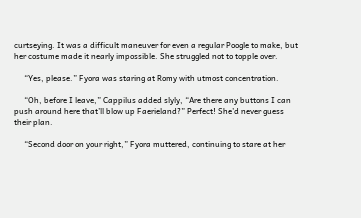curtseying. It was a difficult maneuver for even a regular Poogle to make, but her costume made it nearly impossible. She struggled not to topple over.

     “Yes, please.” Fyora was staring at Romy with utmost concentration.

     “Oh, before I leave,” Cappilus added slyly, “Are there any buttons I can push around here that’ll blow up Faerieland?” Perfect! She’d never guess their plan.

     “Second door on your right,” Fyora muttered, continuing to stare at her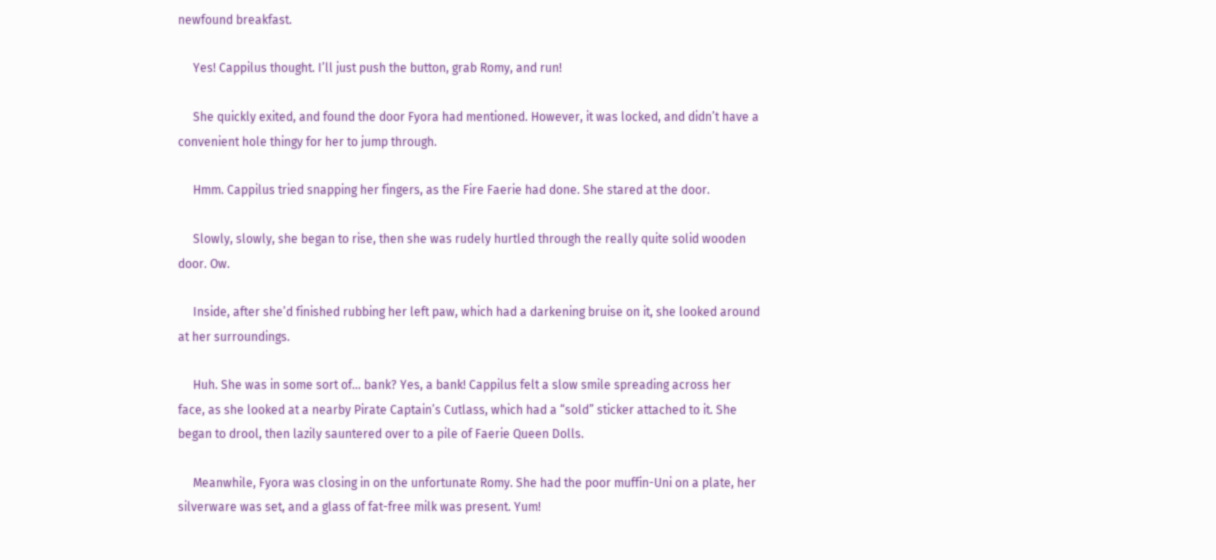newfound breakfast.

     Yes! Cappilus thought. I’ll just push the button, grab Romy, and run!

     She quickly exited, and found the door Fyora had mentioned. However, it was locked, and didn’t have a convenient hole thingy for her to jump through.

     Hmm. Cappilus tried snapping her fingers, as the Fire Faerie had done. She stared at the door.

     Slowly, slowly, she began to rise, then she was rudely hurtled through the really quite solid wooden door. Ow.

     Inside, after she’d finished rubbing her left paw, which had a darkening bruise on it, she looked around at her surroundings.

     Huh. She was in some sort of… bank? Yes, a bank! Cappilus felt a slow smile spreading across her face, as she looked at a nearby Pirate Captain’s Cutlass, which had a “sold” sticker attached to it. She began to drool, then lazily sauntered over to a pile of Faerie Queen Dolls.

     Meanwhile, Fyora was closing in on the unfortunate Romy. She had the poor muffin-Uni on a plate, her silverware was set, and a glass of fat-free milk was present. Yum!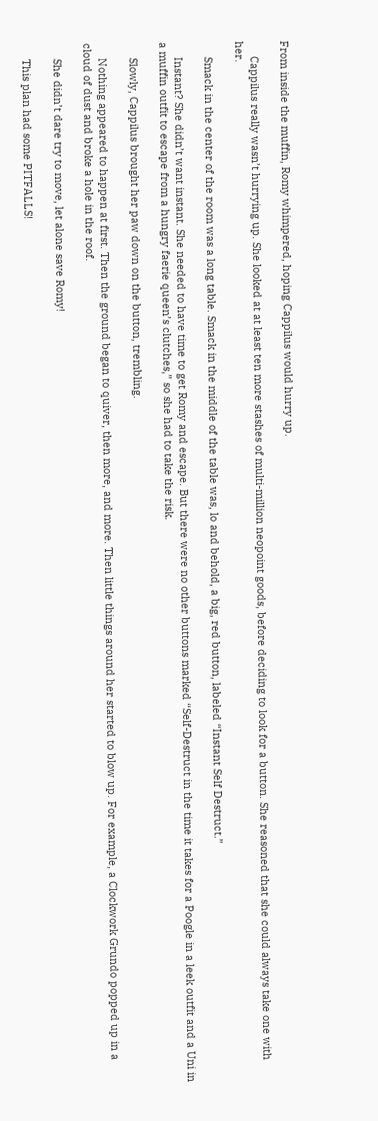From inside the muffin, Romy whimpered, hoping Cappilus would hurry up.

     Cappilus really wasn’t hurrying up. She looked at at least ten more stashes of multi-million neopoint goods, before deciding to look for a button. She reasoned that she could always take one with her.

     Smack in the center of the room was a long table. Smack in the middle of the table was, lo and behold, a big, red button, labeled “Instant Self Destruct.”

     Instant? She didn’t want instant. She needed to have time to get Romy and escape. But there were no other buttons marked “Self-Destruct in the time it takes for a Poogle in a leek outfit and a Uni in a muffin outfit to escape from a hungry faerie queen’s clutches,” so she had to take the risk.

     Slowly, Cappilus brought her paw down on the button, trembling.

     Nothing appeared to happen at first. Then the ground began to quiver, then more, and more. Then little things around her started to blow up. For example, a Clockwork Grundo popped up in a cloud of dust and broke a hole in the roof.

     She didn’t dare try to move, let alone save Romy!

     This plan had some PITFALLS!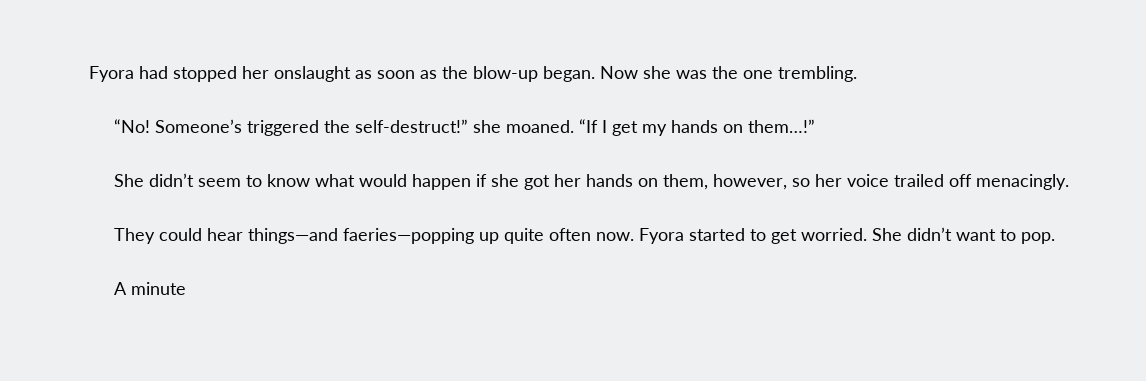Fyora had stopped her onslaught as soon as the blow-up began. Now she was the one trembling.

     “No! Someone’s triggered the self-destruct!” she moaned. “If I get my hands on them…!”

     She didn’t seem to know what would happen if she got her hands on them, however, so her voice trailed off menacingly.

     They could hear things—and faeries—popping up quite often now. Fyora started to get worried. She didn’t want to pop.

     A minute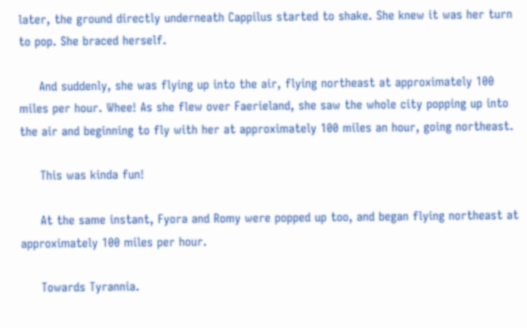later, the ground directly underneath Cappilus started to shake. She knew it was her turn to pop. She braced herself.

     And suddenly, she was flying up into the air, flying northeast at approximately 100 miles per hour. Whee! As she flew over Faerieland, she saw the whole city popping up into the air and beginning to fly with her at approximately 100 miles an hour, going northeast.

     This was kinda fun!

     At the same instant, Fyora and Romy were popped up too, and began flying northeast at approximately 100 miles per hour.

     Towards Tyrannia.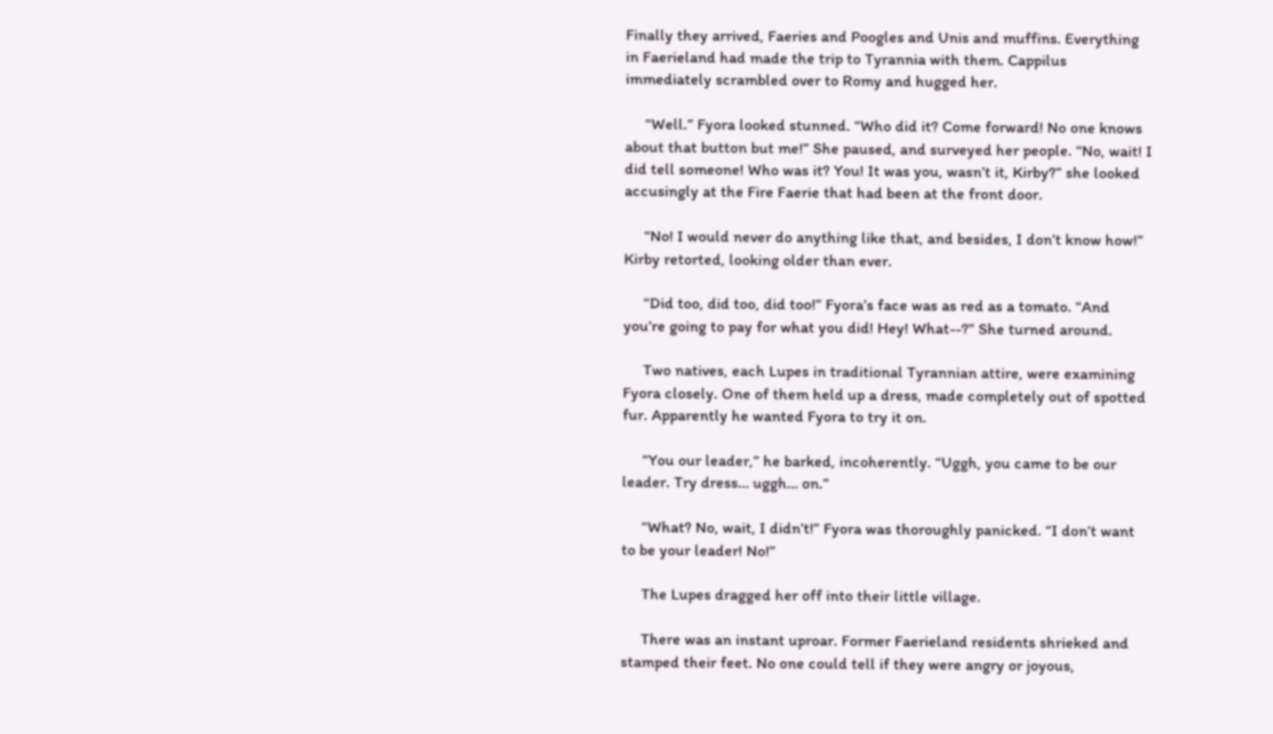Finally they arrived, Faeries and Poogles and Unis and muffins. Everything in Faerieland had made the trip to Tyrannia with them. Cappilus immediately scrambled over to Romy and hugged her.

     “Well.” Fyora looked stunned. “Who did it? Come forward! No one knows about that button but me!” She paused, and surveyed her people. “No, wait! I did tell someone! Who was it? You! It was you, wasn’t it, Kirby?” she looked accusingly at the Fire Faerie that had been at the front door.

     “No! I would never do anything like that, and besides, I don’t know how!” Kirby retorted, looking older than ever.

     “Did too, did too, did too!” Fyora’s face was as red as a tomato. “And you’re going to pay for what you did! Hey! What--?” She turned around.

     Two natives, each Lupes in traditional Tyrannian attire, were examining Fyora closely. One of them held up a dress, made completely out of spotted fur. Apparently he wanted Fyora to try it on.

     “You our leader,” he barked, incoherently. “Uggh, you came to be our leader. Try dress… uggh… on.”

     “What? No, wait, I didn’t!” Fyora was thoroughly panicked. “I don’t want to be your leader! No!”

     The Lupes dragged her off into their little village.

     There was an instant uproar. Former Faerieland residents shrieked and stamped their feet. No one could tell if they were angry or joyous,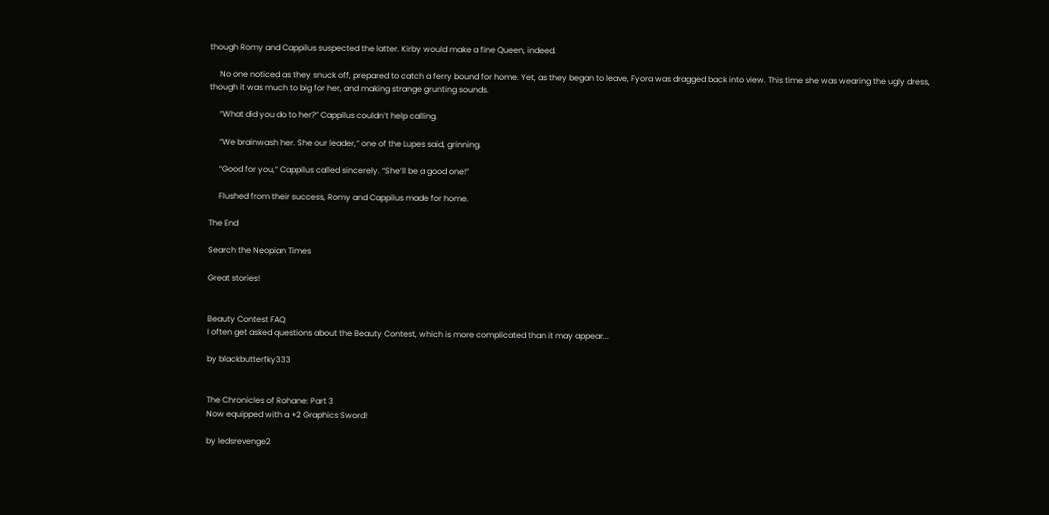though Romy and Cappilus suspected the latter. Kirby would make a fine Queen, indeed.

     No one noticed as they snuck off, prepared to catch a ferry bound for home. Yet, as they began to leave, Fyora was dragged back into view. This time she was wearing the ugly dress, though it was much to big for her, and making strange grunting sounds.

     “What did you do to her?” Cappilus couldn’t help calling.

     “We brainwash her. She our leader,” one of the Lupes said, grinning.

     “Good for you,” Cappilus called sincerely. “She’ll be a good one!”

     Flushed from their success, Romy and Cappilus made for home.

The End

Search the Neopian Times

Great stories!


Beauty Contest FAQ
I often get asked questions about the Beauty Contest, which is more complicated than it may appear...

by blackbutterfky333


The Chronicles of Rohane: Part 3
Now equipped with a +2 Graphics Sword!

by ledsrevenge2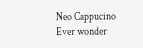Neo Cappucino
Ever wonder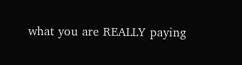what you are REALLY paying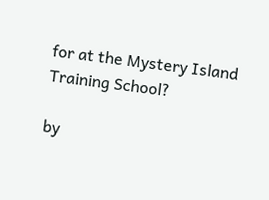for at the Mystery Island Training School?

by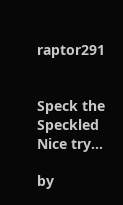raptor291


Speck the Speckled
Nice try...

by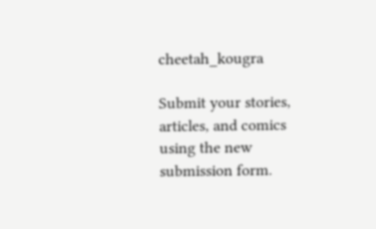cheetah_kougra

Submit your stories, articles, and comics using the new submission form.